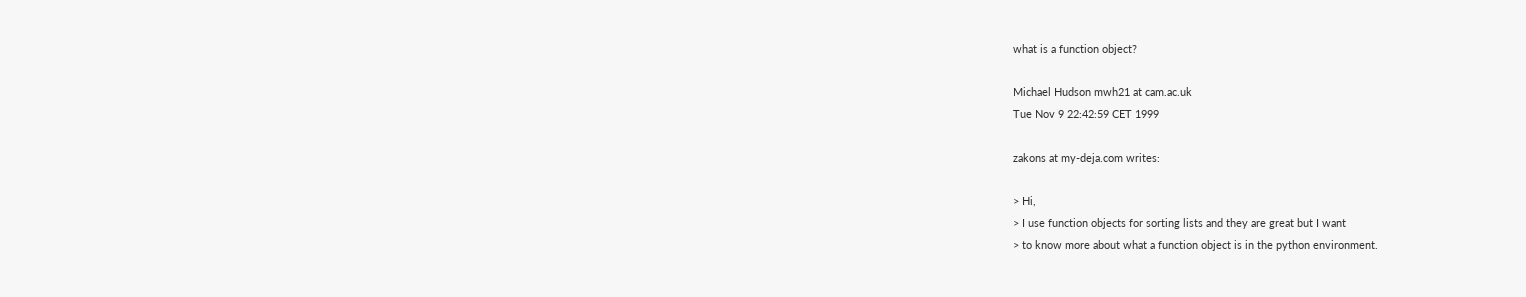what is a function object?

Michael Hudson mwh21 at cam.ac.uk
Tue Nov 9 22:42:59 CET 1999

zakons at my-deja.com writes:

> Hi,
> I use function objects for sorting lists and they are great but I want
> to know more about what a function object is in the python environment.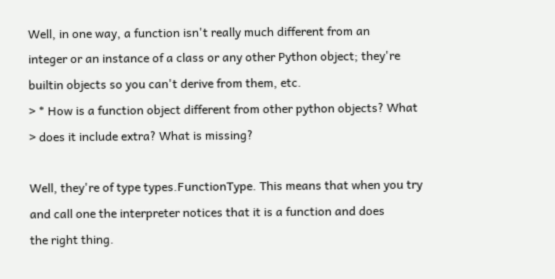Well, in one way, a function isn't really much different from an
integer or an instance of a class or any other Python object; they're
builtin objects so you can't derive from them, etc.
> * How is a function object different from other python objects? What
> does it include extra? What is missing?

Well, they're of type types.FunctionType. This means that when you try
and call one the interpreter notices that it is a function and does
the right thing.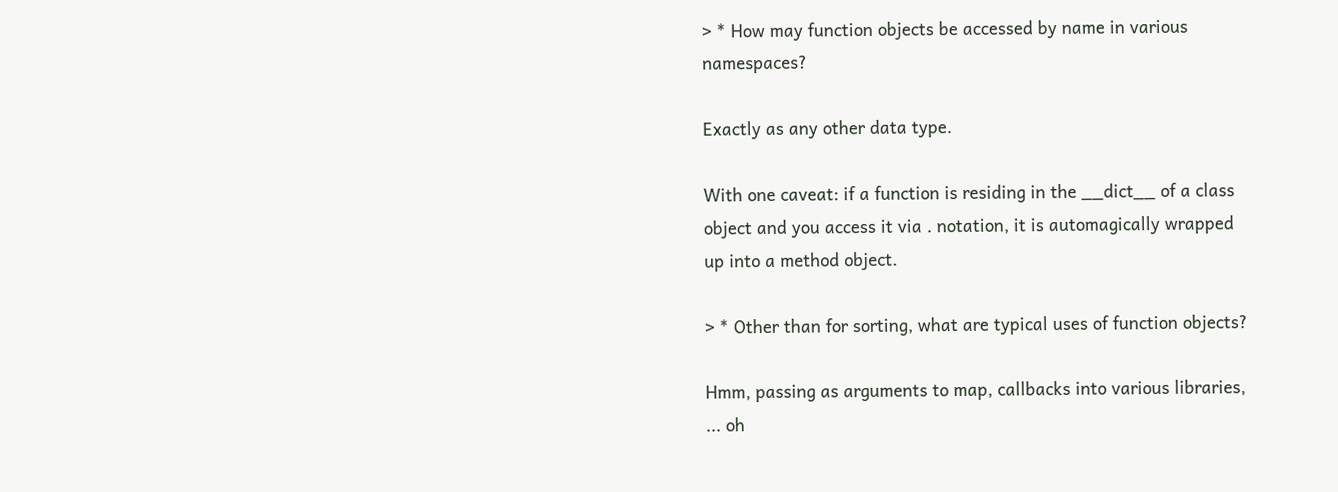> * How may function objects be accessed by name in various namespaces?

Exactly as any other data type.

With one caveat: if a function is residing in the __dict__ of a class
object and you access it via . notation, it is automagically wrapped
up into a method object.

> * Other than for sorting, what are typical uses of function objects?

Hmm, passing as arguments to map, callbacks into various libraries,
... oh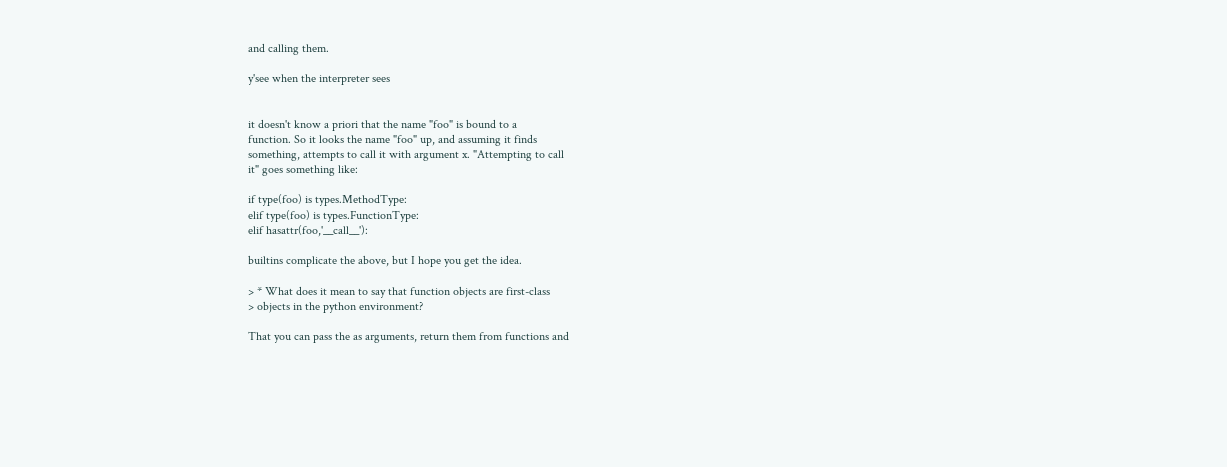and calling them.

y'see when the interpreter sees


it doesn't know a priori that the name "foo" is bound to a
function. So it looks the name "foo" up, and assuming it finds
something, attempts to call it with argument x. "Attempting to call
it" goes something like:

if type(foo) is types.MethodType:
elif type(foo) is types.FunctionType:
elif hasattr(foo,'__call__'):

builtins complicate the above, but I hope you get the idea.

> * What does it mean to say that function objects are first-class
> objects in the python environment?

That you can pass the as arguments, return them from functions and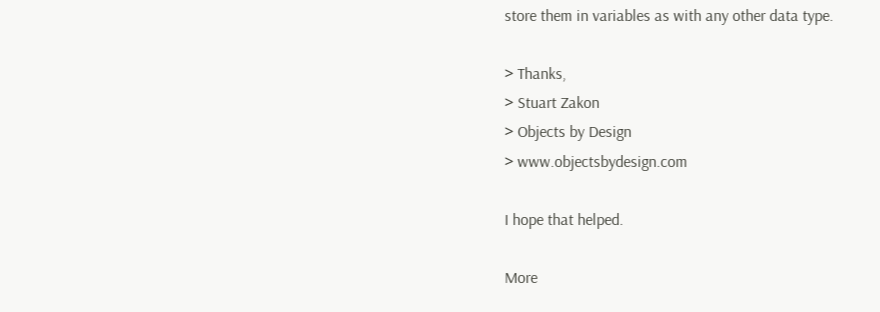store them in variables as with any other data type.

> Thanks,
> Stuart Zakon
> Objects by Design
> www.objectsbydesign.com

I hope that helped.

More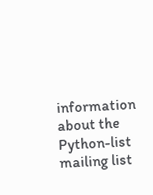information about the Python-list mailing list